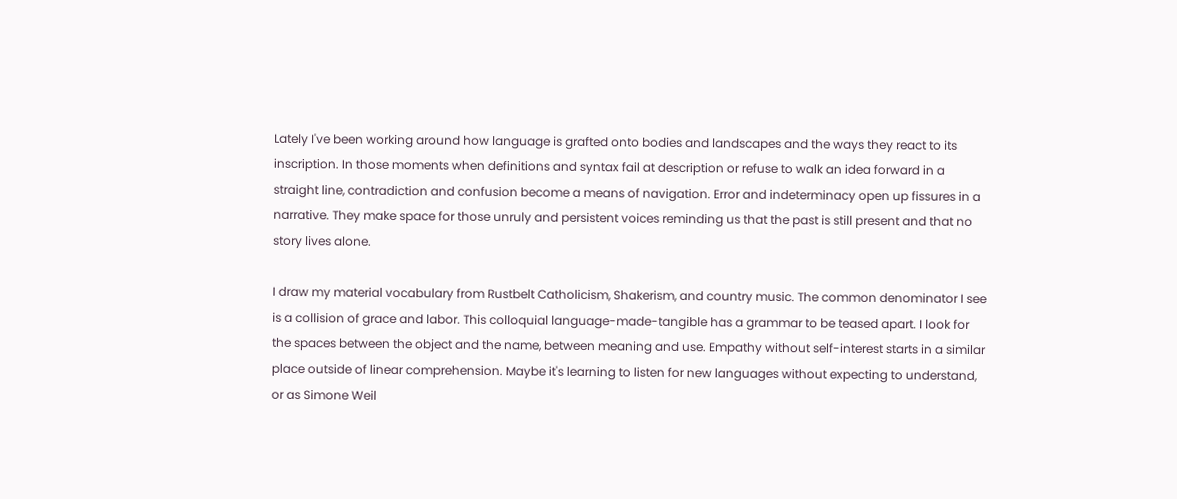Lately I've been working around how language is grafted onto bodies and landscapes and the ways they react to its inscription. In those moments when definitions and syntax fail at description or refuse to walk an idea forward in a straight line, contradiction and confusion become a means of navigation. Error and indeterminacy open up fissures in a narrative. They make space for those unruly and persistent voices reminding us that the past is still present and that no story lives alone.

I draw my material vocabulary from Rustbelt Catholicism, Shakerism, and country music. The common denominator I see is a collision of grace and labor. This colloquial language-made-tangible has a grammar to be teased apart. I look for the spaces between the object and the name, between meaning and use. Empathy without self-interest starts in a similar place outside of linear comprehension. Maybe it's learning to listen for new languages without expecting to understand, or as Simone Weil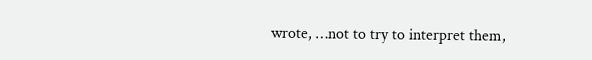wrote, …not to try to interpret them,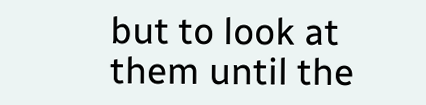but to look at them until the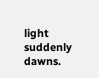light suddenly dawns.